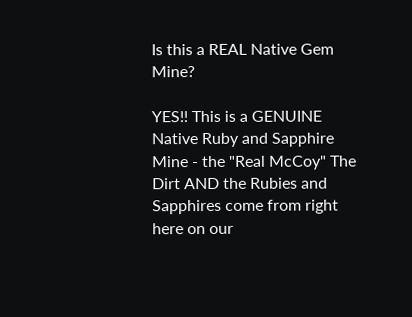Is this a REAL Native Gem Mine?

YES!! This is a GENUINE Native Ruby and Sapphire Mine - the "Real McCoy" The Dirt AND the Rubies and Sapphires come from right here on our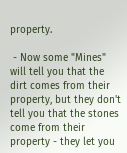property.

 - Now some "Mines" will tell you that the dirt comes from their property, but they don't tell you that the stones come from their property - they let you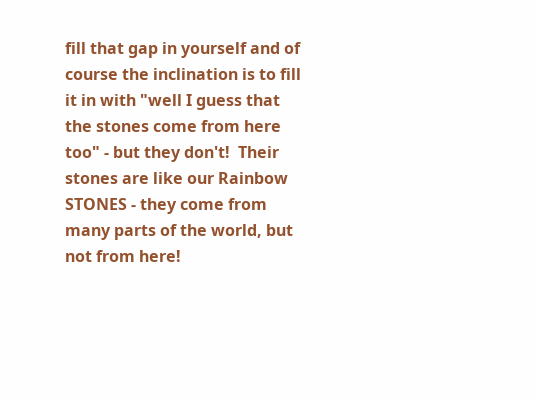fill that gap in yourself and of course the inclination is to fill it in with "well I guess that the stones come from here too" - but they don't!  Their stones are like our Rainbow STONES - they come from many parts of the world, but not from here!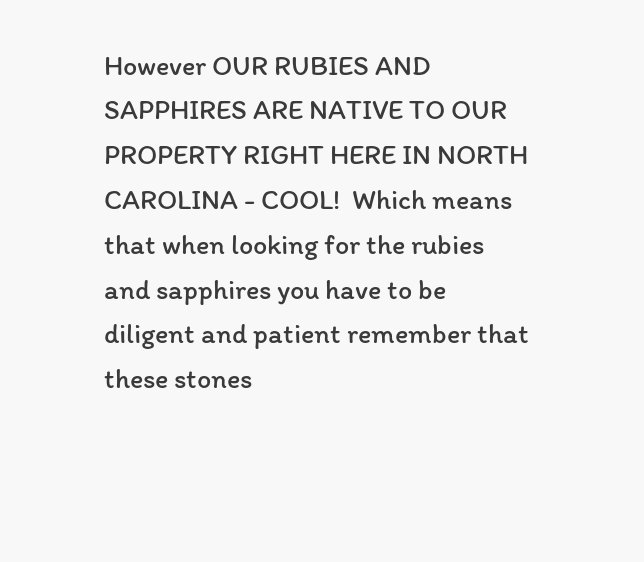However OUR RUBIES AND SAPPHIRES ARE NATIVE TO OUR PROPERTY RIGHT HERE IN NORTH CAROLINA - COOL!  Which means that when looking for the rubies and sapphires you have to be diligent and patient remember that these stones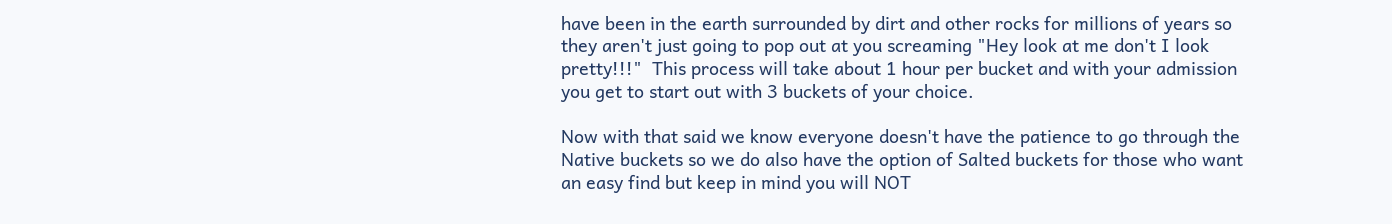have been in the earth surrounded by dirt and other rocks for millions of years so they aren't just going to pop out at you screaming "Hey look at me don't I look pretty!!!"  This process will take about 1 hour per bucket and with your admission you get to start out with 3 buckets of your choice.

Now with that said we know everyone doesn't have the patience to go through the Native buckets so we do also have the option of Salted buckets for those who want an easy find but keep in mind you will NOT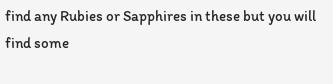find any Rubies or Sapphires in these but you will find some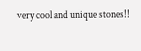very cool and unique stones!!